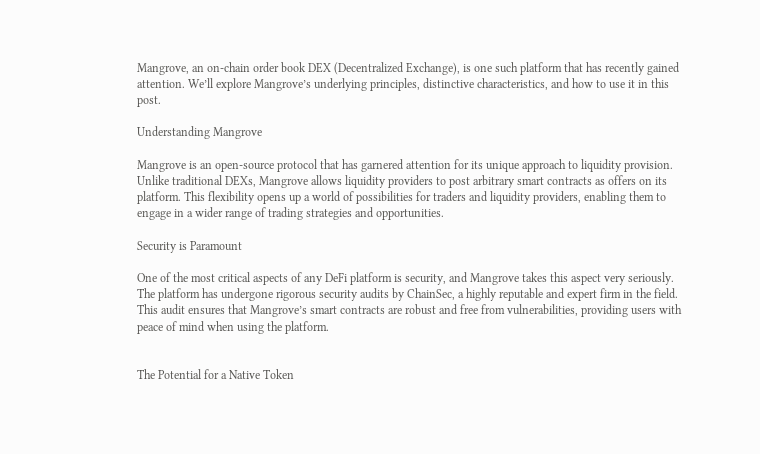Mangrove, an on-chain order book DEX (Decentralized Exchange), is one such platform that has recently gained attention. We’ll explore Mangrove’s underlying principles, distinctive characteristics, and how to use it in this post.

Understanding Mangrove

Mangrove is an open-source protocol that has garnered attention for its unique approach to liquidity provision. Unlike traditional DEXs, Mangrove allows liquidity providers to post arbitrary smart contracts as offers on its platform. This flexibility opens up a world of possibilities for traders and liquidity providers, enabling them to engage in a wider range of trading strategies and opportunities.

Security is Paramount

One of the most critical aspects of any DeFi platform is security, and Mangrove takes this aspect very seriously. The platform has undergone rigorous security audits by ChainSec, a highly reputable and expert firm in the field. This audit ensures that Mangrove’s smart contracts are robust and free from vulnerabilities, providing users with peace of mind when using the platform.


The Potential for a Native Token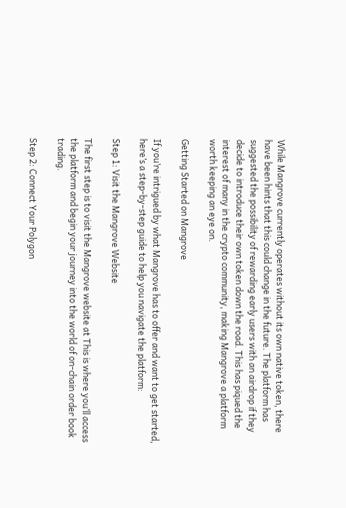While Mangrove currently operates without its own native token, there have been hints that this could change in the future. The platform has suggested the possibility of rewarding early users with an airdrop if they decide to introduce their own token down the road. This has piqued the interest of many in the crypto community, making Mangrove a platform worth keeping an eye on.

Getting Started on Mangrove

If you’re intrigued by what Mangrove has to offer and want to get started, here’s a step-by-step guide to help you navigate the platform:

Step 1: Visit the Mangrove Website

The first step is to visit the Mangrove website at This is where you’ll access the platform and begin your journey into the world of on-chain order book trading.

Step 2: Connect Your Polygon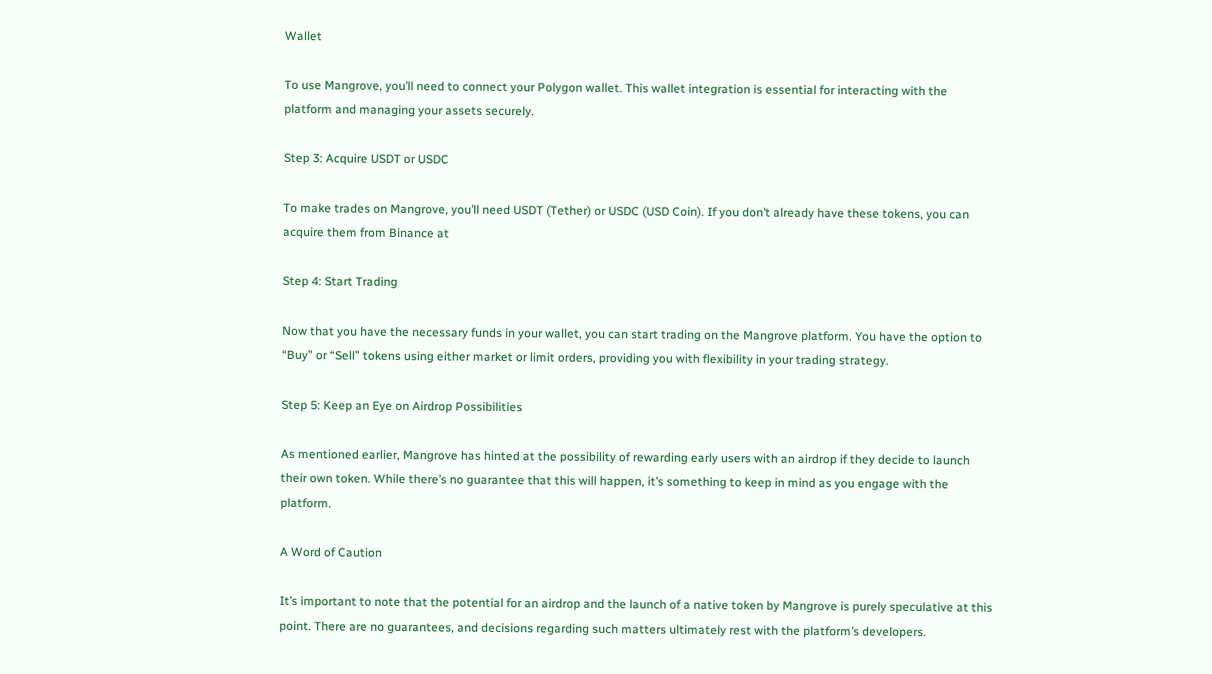Wallet

To use Mangrove, you’ll need to connect your Polygon wallet. This wallet integration is essential for interacting with the platform and managing your assets securely.

Step 3: Acquire USDT or USDC

To make trades on Mangrove, you’ll need USDT (Tether) or USDC (USD Coin). If you don’t already have these tokens, you can acquire them from Binance at

Step 4: Start Trading

Now that you have the necessary funds in your wallet, you can start trading on the Mangrove platform. You have the option to “Buy” or “Sell” tokens using either market or limit orders, providing you with flexibility in your trading strategy.

Step 5: Keep an Eye on Airdrop Possibilities

As mentioned earlier, Mangrove has hinted at the possibility of rewarding early users with an airdrop if they decide to launch their own token. While there’s no guarantee that this will happen, it’s something to keep in mind as you engage with the platform.

A Word of Caution

It’s important to note that the potential for an airdrop and the launch of a native token by Mangrove is purely speculative at this point. There are no guarantees, and decisions regarding such matters ultimately rest with the platform’s developers.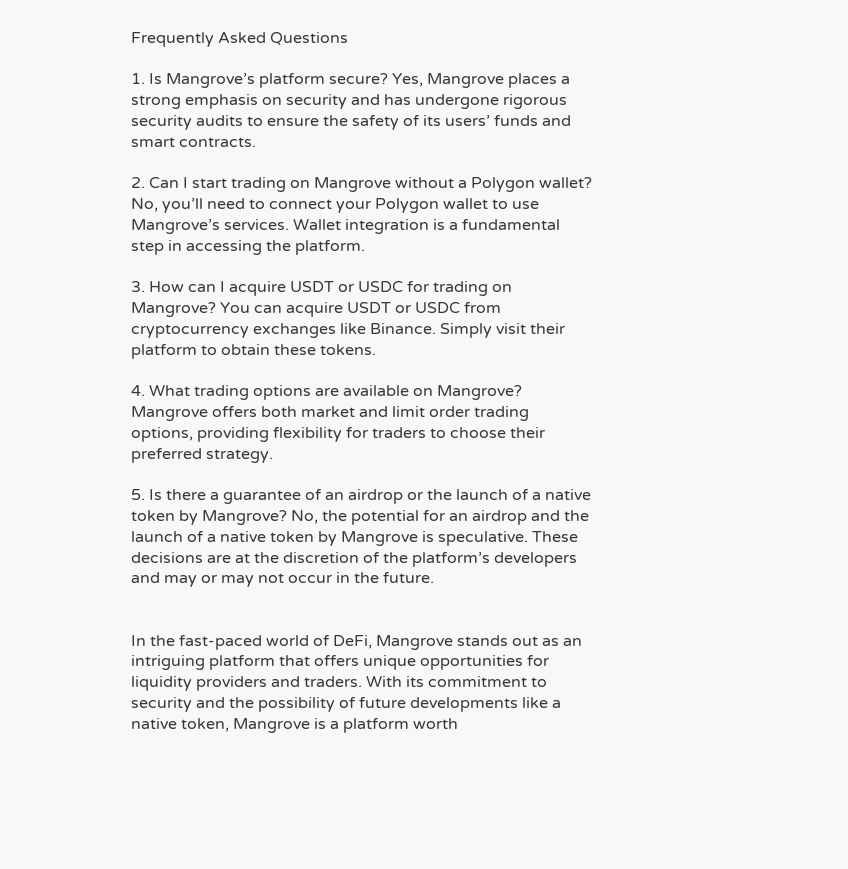Frequently Asked Questions

1. Is Mangrove’s platform secure? Yes, Mangrove places a strong emphasis on security and has undergone rigorous security audits to ensure the safety of its users’ funds and smart contracts.

2. Can I start trading on Mangrove without a Polygon wallet? No, you’ll need to connect your Polygon wallet to use Mangrove’s services. Wallet integration is a fundamental step in accessing the platform.

3. How can I acquire USDT or USDC for trading on Mangrove? You can acquire USDT or USDC from cryptocurrency exchanges like Binance. Simply visit their platform to obtain these tokens.

4. What trading options are available on Mangrove? Mangrove offers both market and limit order trading options, providing flexibility for traders to choose their preferred strategy.

5. Is there a guarantee of an airdrop or the launch of a native token by Mangrove? No, the potential for an airdrop and the launch of a native token by Mangrove is speculative. These decisions are at the discretion of the platform’s developers and may or may not occur in the future.


In the fast-paced world of DeFi, Mangrove stands out as an intriguing platform that offers unique opportunities for liquidity providers and traders. With its commitment to security and the possibility of future developments like a native token, Mangrove is a platform worth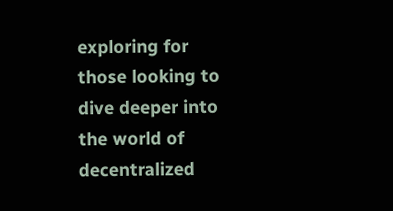exploring for those looking to dive deeper into the world of decentralized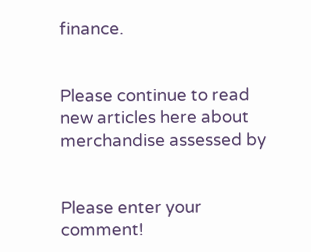finance.


Please continue to read new articles here about merchandise assessed by


Please enter your comment!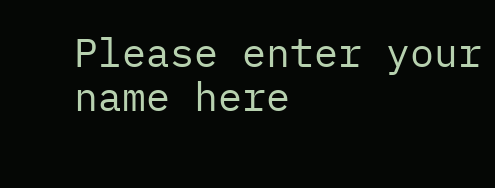Please enter your name here